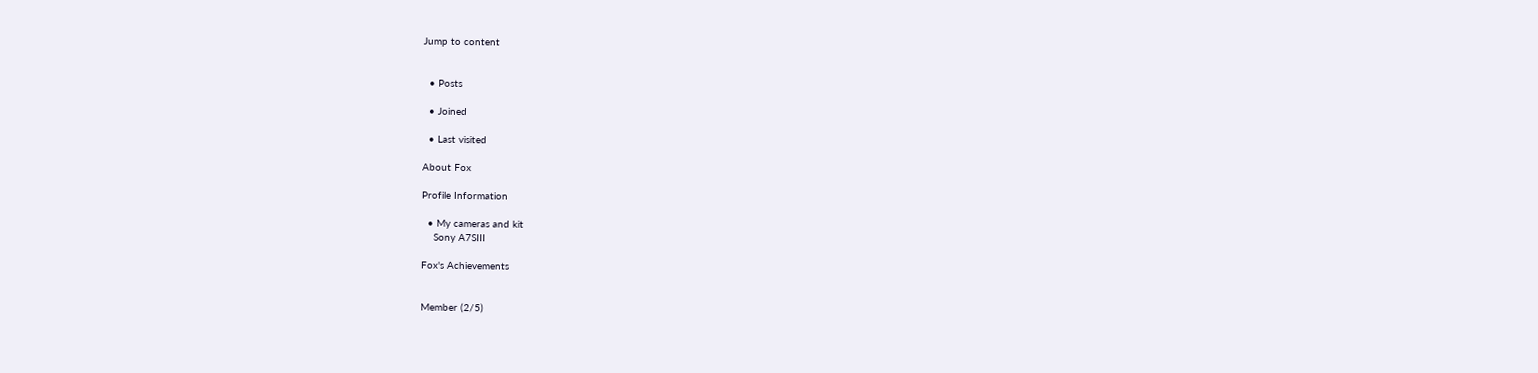Jump to content


  • Posts

  • Joined

  • Last visited

About Fox

Profile Information

  • My cameras and kit
    Sony A7SIII

Fox's Achievements


Member (2/5)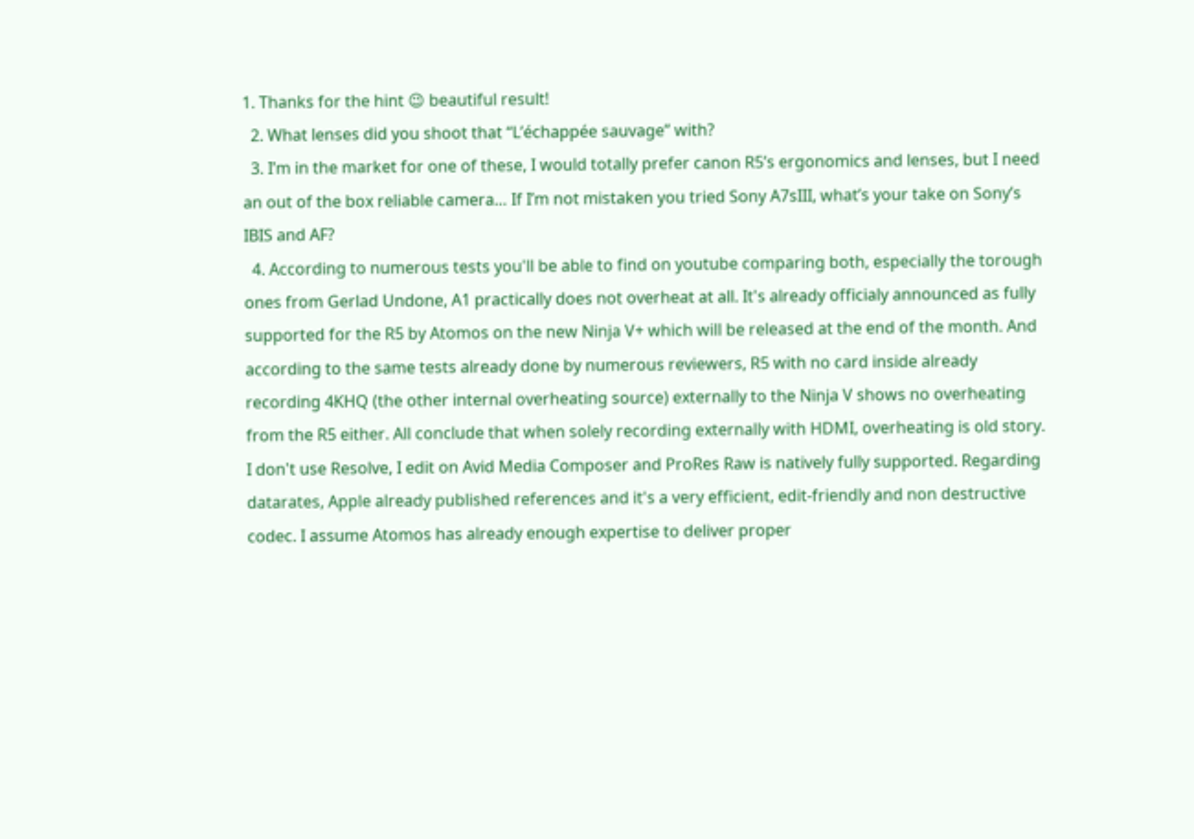1. Thanks for the hint 😉 beautiful result!
  2. What lenses did you shoot that “L’échappée sauvage” with?
  3. I’m in the market for one of these, I would totally prefer canon R5’s ergonomics and lenses, but I need an out of the box reliable camera… If I’m not mistaken you tried Sony A7sIII, what’s your take on Sony’s IBIS and AF?
  4. According to numerous tests you'll be able to find on youtube comparing both, especially the torough ones from Gerlad Undone, A1 practically does not overheat at all. It's already officialy announced as fully supported for the R5 by Atomos on the new Ninja V+ which will be released at the end of the month. And according to the same tests already done by numerous reviewers, R5 with no card inside already recording 4KHQ (the other internal overheating source) externally to the Ninja V shows no overheating from the R5 either. All conclude that when solely recording externally with HDMI, overheating is old story. I don't use Resolve, I edit on Avid Media Composer and ProRes Raw is natively fully supported. Regarding datarates, Apple already published references and it's a very efficient, edit-friendly and non destructive codec. I assume Atomos has already enough expertise to deliver proper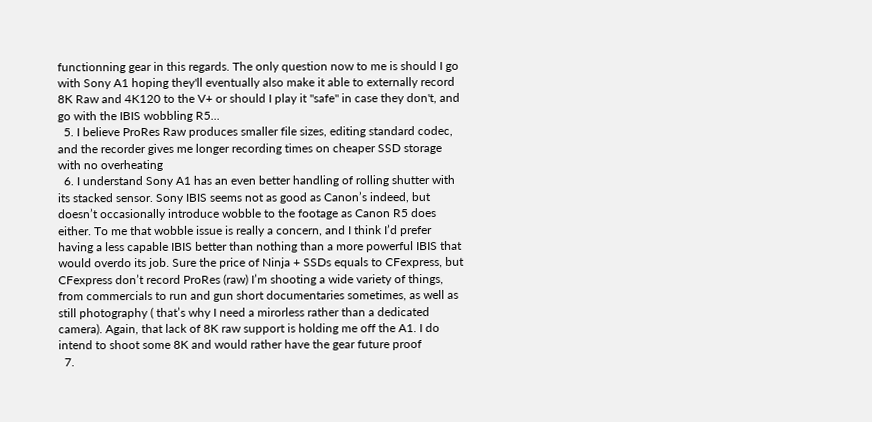functionning gear in this regards. The only question now to me is should I go with Sony A1 hoping they'll eventually also make it able to externally record 8K Raw and 4K120 to the V+ or should I play it "safe" in case they don't, and go with the IBIS wobbling R5...
  5. I believe ProRes Raw produces smaller file sizes, editing standard codec, and the recorder gives me longer recording times on cheaper SSD storage with no overheating
  6. I understand Sony A1 has an even better handling of rolling shutter with its stacked sensor. Sony IBIS seems not as good as Canon’s indeed, but doesn’t occasionally introduce wobble to the footage as Canon R5 does either. To me that wobble issue is really a concern, and I think I’d prefer having a less capable IBIS better than nothing than a more powerful IBIS that would overdo its job. Sure the price of Ninja + SSDs equals to CFexpress, but CFexpress don’t record ProRes (raw) I’m shooting a wide variety of things, from commercials to run and gun short documentaries sometimes, as well as still photography ( that’s why I need a mirorless rather than a dedicated camera). Again, that lack of 8K raw support is holding me off the A1. I do intend to shoot some 8K and would rather have the gear future proof
  7.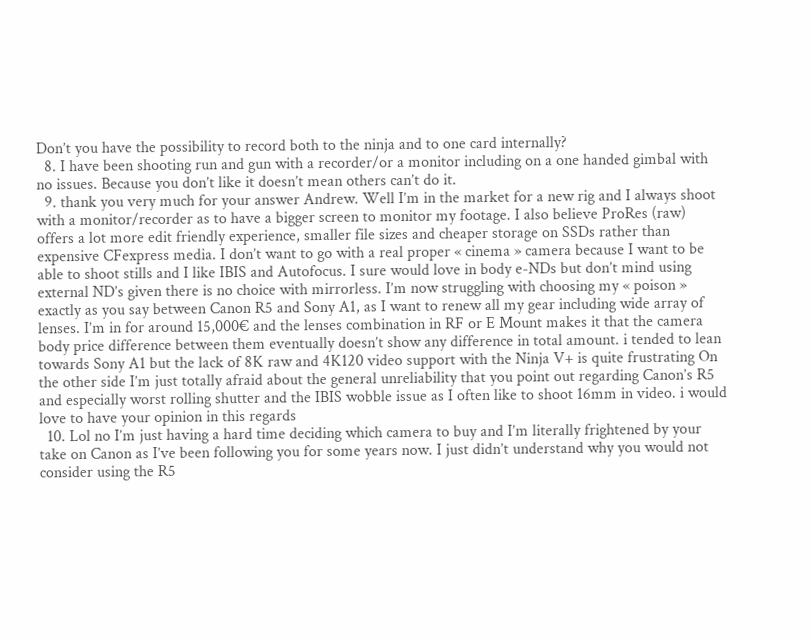Don’t you have the possibility to record both to the ninja and to one card internally?
  8. I have been shooting run and gun with a recorder/or a monitor including on a one handed gimbal with no issues. Because you don’t like it doesn’t mean others can’t do it.
  9. thank you very much for your answer Andrew. Well I’m in the market for a new rig and I always shoot with a monitor/recorder as to have a bigger screen to monitor my footage. I also believe ProRes (raw) offers a lot more edit friendly experience, smaller file sizes and cheaper storage on SSDs rather than expensive CFexpress media. I don’t want to go with a real proper « cinema » camera because I want to be able to shoot stills and I like IBIS and Autofocus. I sure would love in body e-NDs but don’t mind using external ND’s given there is no choice with mirrorless. I’m now struggling with choosing my « poison » exactly as you say between Canon R5 and Sony A1, as I want to renew all my gear including wide array of lenses. I’m in for around 15,000€ and the lenses combination in RF or E Mount makes it that the camera body price difference between them eventually doesn’t show any difference in total amount. i tended to lean towards Sony A1 but the lack of 8K raw and 4K120 video support with the Ninja V+ is quite frustrating On the other side I’m just totally afraid about the general unreliability that you point out regarding Canon’s R5 and especially worst rolling shutter and the IBIS wobble issue as I often like to shoot 16mm in video. i would love to have your opinion in this regards
  10. Lol no I’m just having a hard time deciding which camera to buy and I’m literally frightened by your take on Canon as I’ve been following you for some years now. I just didn’t understand why you would not consider using the R5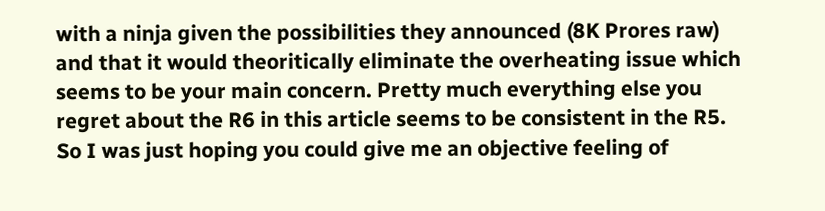with a ninja given the possibilities they announced (8K Prores raw) and that it would theoritically eliminate the overheating issue which seems to be your main concern. Pretty much everything else you regret about the R6 in this article seems to be consistent in the R5. So I was just hoping you could give me an objective feeling of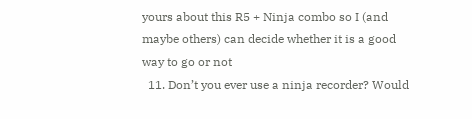yours about this R5 + Ninja combo so I (and maybe others) can decide whether it is a good way to go or not
  11. Don’t you ever use a ninja recorder? Would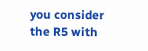you consider the R5 with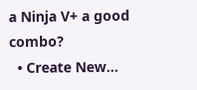a Ninja V+ a good combo?
  • Create New...